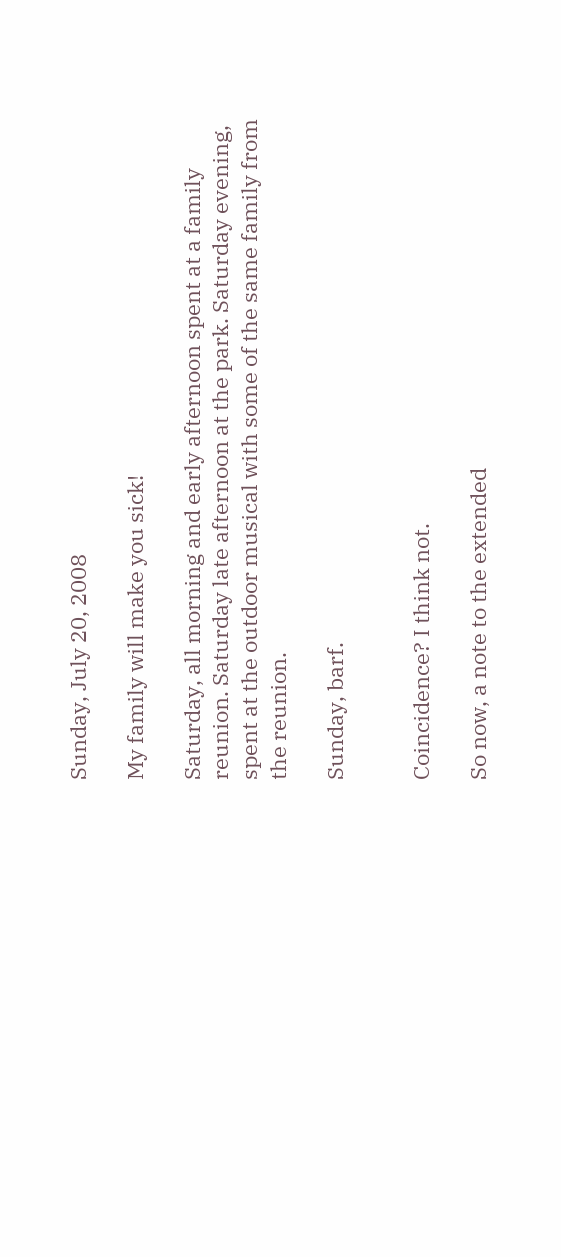Sunday, July 20, 2008

My family will make you sick!

Saturday, all morning and early afternoon spent at a family reunion. Saturday late afternoon at the park. Saturday evening, spent at the outdoor musical with some of the same family from the reunion.

Sunday, barf.


Coincidence? I think not.

So now, a note to the extended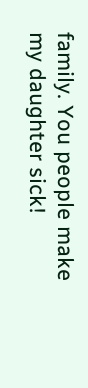family. You people make my daughter sick!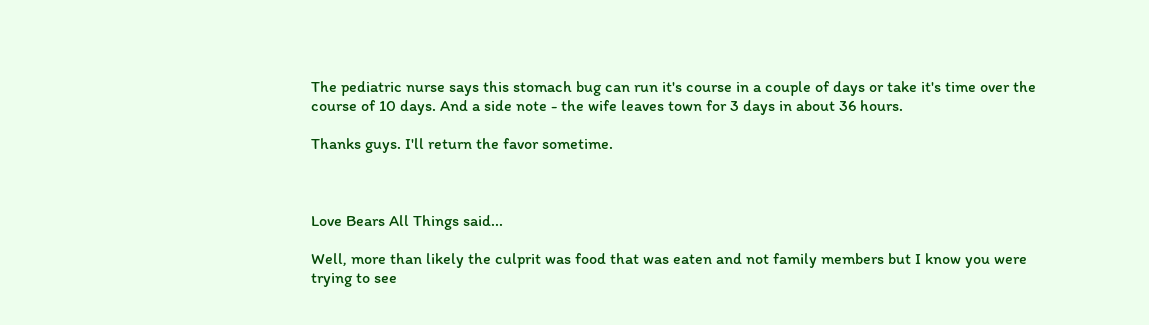The pediatric nurse says this stomach bug can run it's course in a couple of days or take it's time over the course of 10 days. And a side note - the wife leaves town for 3 days in about 36 hours.

Thanks guys. I'll return the favor sometime.



Love Bears All Things said...

Well, more than likely the culprit was food that was eaten and not family members but I know you were trying to see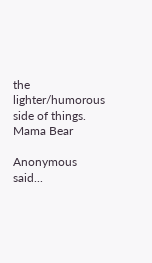the lighter/humorous side of things.
Mama Bear

Anonymous said...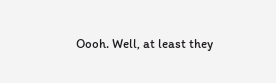Oooh. Well, at least they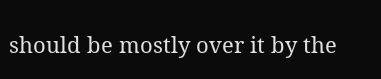should be mostly over it by the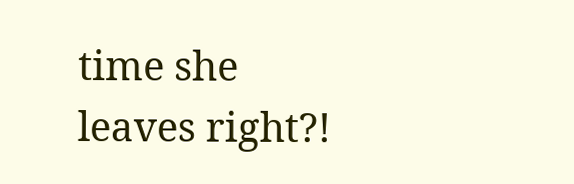time she leaves right?!